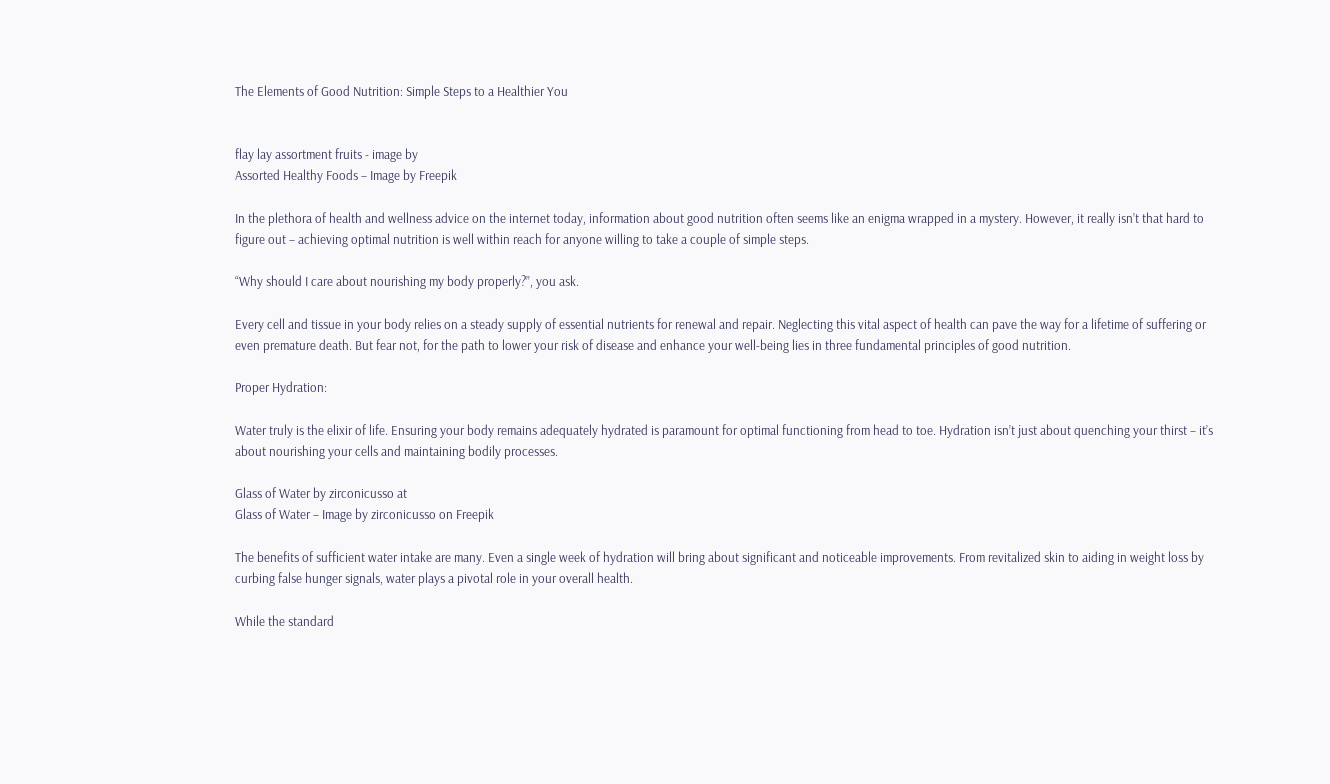The Elements of Good Nutrition: Simple Steps to a Healthier You


flay lay assortment fruits - image by
Assorted Healthy Foods – Image by Freepik

In the plethora of health and wellness advice on the internet today, information about good nutrition often seems like an enigma wrapped in a mystery. However, it really isn’t that hard to figure out – achieving optimal nutrition is well within reach for anyone willing to take a couple of simple steps.

“Why should I care about nourishing my body properly?”, you ask.

Every cell and tissue in your body relies on a steady supply of essential nutrients for renewal and repair. Neglecting this vital aspect of health can pave the way for a lifetime of suffering or even premature death. But fear not, for the path to lower your risk of disease and enhance your well-being lies in three fundamental principles of good nutrition.

Proper Hydration:

Water truly is the elixir of life. Ensuring your body remains adequately hydrated is paramount for optimal functioning from head to toe. Hydration isn’t just about quenching your thirst – it’s about nourishing your cells and maintaining bodily processes.

Glass of Water by zirconicusso at
Glass of Water – Image by zirconicusso on Freepik

The benefits of sufficient water intake are many. Even a single week of hydration will bring about significant and noticeable improvements. From revitalized skin to aiding in weight loss by curbing false hunger signals, water plays a pivotal role in your overall health.

While the standard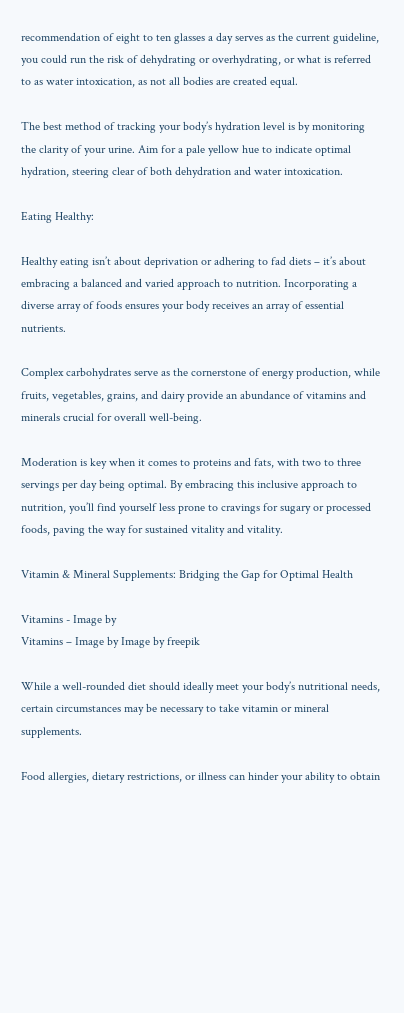recommendation of eight to ten glasses a day serves as the current guideline, you could run the risk of dehydrating or overhydrating, or what is referred to as water intoxication, as not all bodies are created equal.

The best method of tracking your body’s hydration level is by monitoring the clarity of your urine. Aim for a pale yellow hue to indicate optimal hydration, steering clear of both dehydration and water intoxication.

Eating Healthy:

Healthy eating isn’t about deprivation or adhering to fad diets – it’s about embracing a balanced and varied approach to nutrition. Incorporating a diverse array of foods ensures your body receives an array of essential nutrients.

Complex carbohydrates serve as the cornerstone of energy production, while fruits, vegetables, grains, and dairy provide an abundance of vitamins and minerals crucial for overall well-being.

Moderation is key when it comes to proteins and fats, with two to three servings per day being optimal. By embracing this inclusive approach to nutrition, you’ll find yourself less prone to cravings for sugary or processed foods, paving the way for sustained vitality and vitality.

Vitamin & Mineral Supplements: Bridging the Gap for Optimal Health

Vitamins - Image by
Vitamins – Image by Image by freepik

While a well-rounded diet should ideally meet your body’s nutritional needs, certain circumstances may be necessary to take vitamin or mineral supplements.

Food allergies, dietary restrictions, or illness can hinder your ability to obtain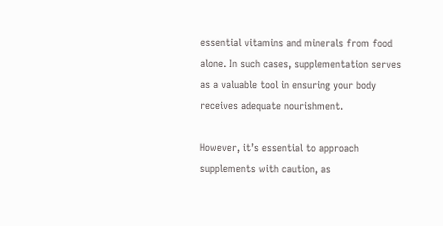essential vitamins and minerals from food alone. In such cases, supplementation serves as a valuable tool in ensuring your body receives adequate nourishment.

However, it’s essential to approach supplements with caution, as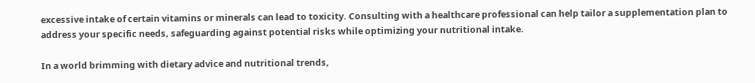excessive intake of certain vitamins or minerals can lead to toxicity. Consulting with a healthcare professional can help tailor a supplementation plan to address your specific needs, safeguarding against potential risks while optimizing your nutritional intake.

In a world brimming with dietary advice and nutritional trends,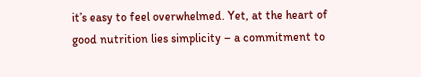it’s easy to feel overwhelmed. Yet, at the heart of good nutrition lies simplicity – a commitment to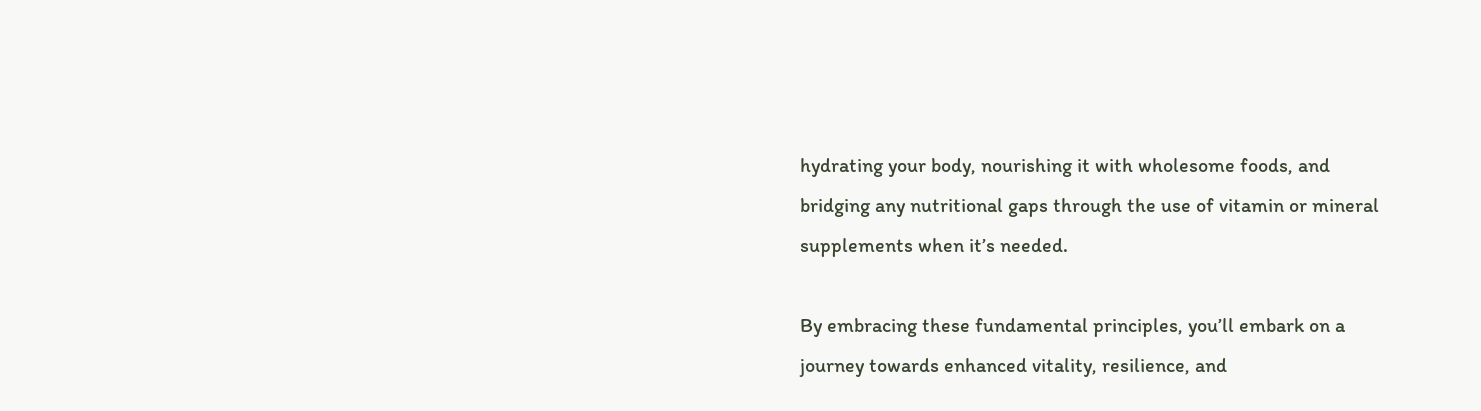hydrating your body, nourishing it with wholesome foods, and bridging any nutritional gaps through the use of vitamin or mineral supplements when it’s needed.

By embracing these fundamental principles, you’ll embark on a journey towards enhanced vitality, resilience, and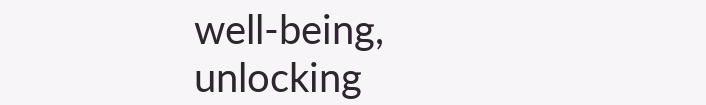well-being, unlocking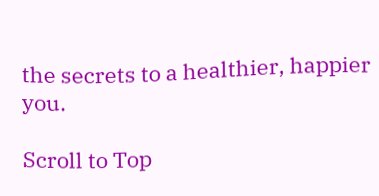the secrets to a healthier, happier you.

Scroll to Top